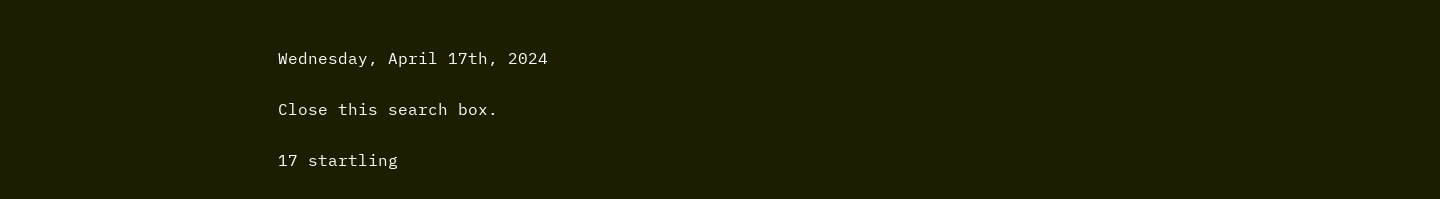Wednesday, April 17th, 2024

Close this search box.

17 startling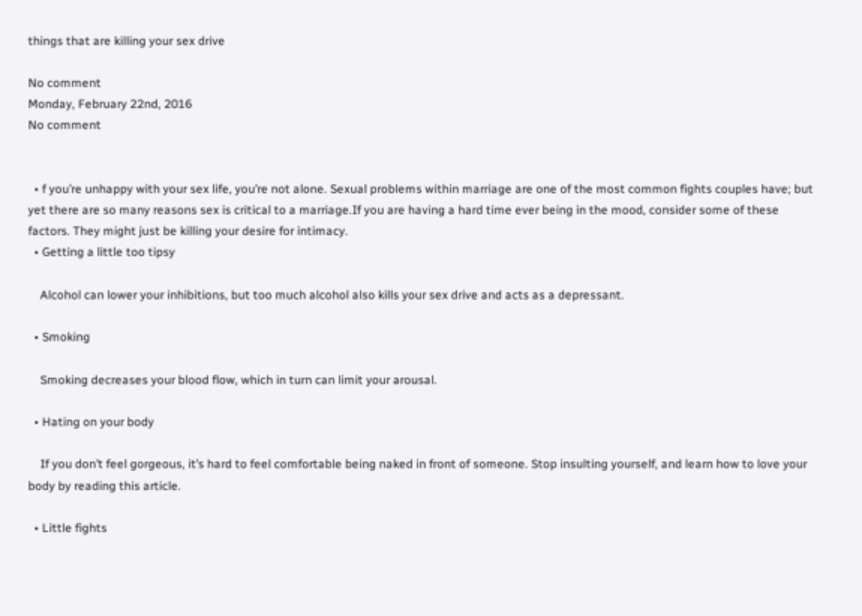things that are killing your sex drive

No comment
Monday, February 22nd, 2016
No comment


  • f you’re unhappy with your sex life, you’re not alone. Sexual problems within marriage are one of the most common fights couples have; but yet there are so many reasons sex is critical to a marriage.If you are having a hard time ever being in the mood, consider some of these factors. They might just be killing your desire for intimacy.
  • Getting a little too tipsy

    Alcohol can lower your inhibitions, but too much alcohol also kills your sex drive and acts as a depressant.

  • Smoking

    Smoking decreases your blood flow, which in turn can limit your arousal.

  • Hating on your body

    If you don’t feel gorgeous, it’s hard to feel comfortable being naked in front of someone. Stop insulting yourself, and learn how to love your body by reading this article.

  • Little fights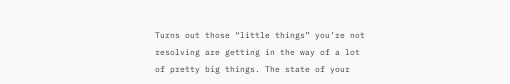Turns out those “little things” you’re not resolving are getting in the way of a lot of pretty big things. The state of your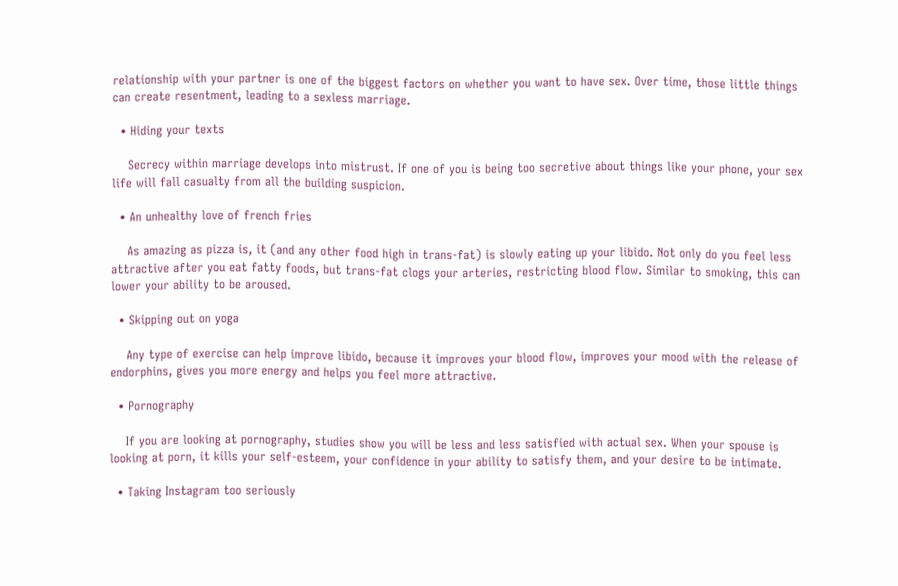relationship with your partner is one of the biggest factors on whether you want to have sex. Over time, those little things can create resentment, leading to a sexless marriage.

  • Hiding your texts

    Secrecy within marriage develops into mistrust. If one of you is being too secretive about things like your phone, your sex life will fall casualty from all the building suspicion.

  • An unhealthy love of french fries

    As amazing as pizza is, it (and any other food high in trans-fat) is slowly eating up your libido. Not only do you feel less attractive after you eat fatty foods, but trans-fat clogs your arteries, restricting blood flow. Similar to smoking, this can lower your ability to be aroused.

  • Skipping out on yoga

    Any type of exercise can help improve libido, because it improves your blood flow, improves your mood with the release of endorphins, gives you more energy and helps you feel more attractive.

  • Pornography

    If you are looking at pornography, studies show you will be less and less satisfied with actual sex. When your spouse is looking at porn, it kills your self-esteem, your confidence in your ability to satisfy them, and your desire to be intimate.

  • Taking Instagram too seriously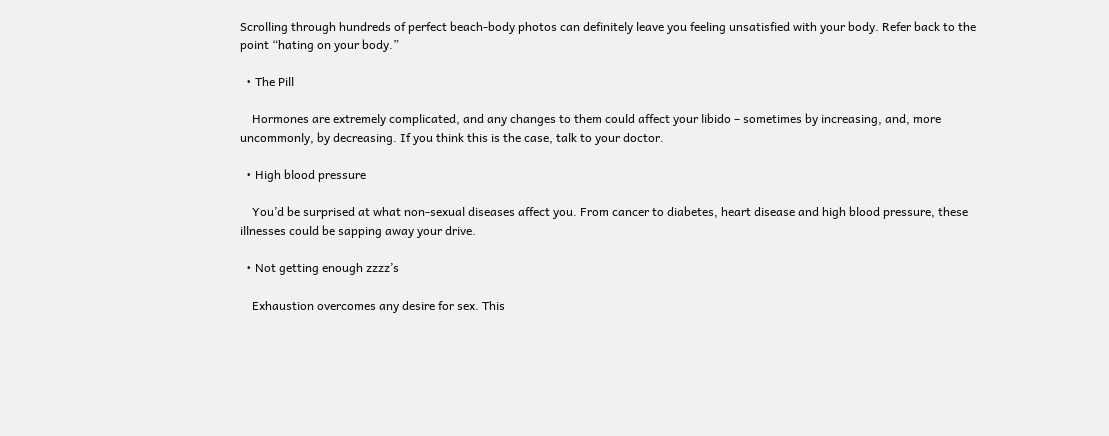Scrolling through hundreds of perfect beach-body photos can definitely leave you feeling unsatisfied with your body. Refer back to the point “hating on your body.”

  • The Pill

    Hormones are extremely complicated, and any changes to them could affect your libido – sometimes by increasing, and, more uncommonly, by decreasing. If you think this is the case, talk to your doctor.

  • High blood pressure

    You’d be surprised at what non-sexual diseases affect you. From cancer to diabetes, heart disease and high blood pressure, these illnesses could be sapping away your drive.

  • Not getting enough zzzz’s

    Exhaustion overcomes any desire for sex. This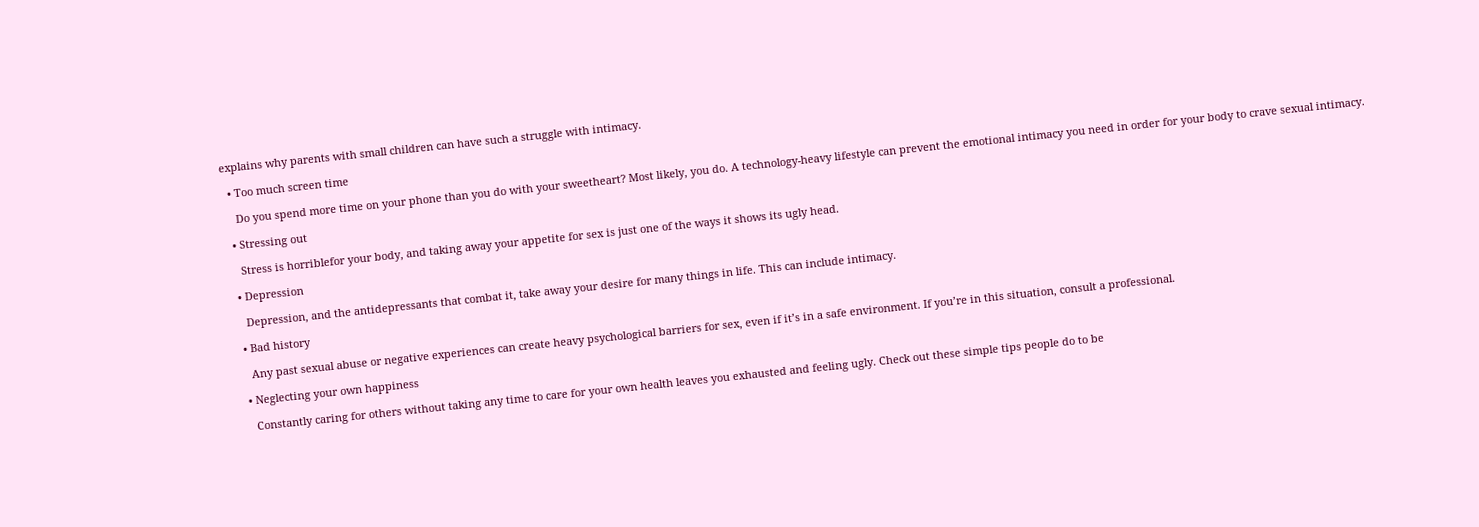explains why parents with small children can have such a struggle with intimacy.

  • Too much screen time

    Do you spend more time on your phone than you do with your sweetheart? Most likely, you do. A technology-heavy lifestyle can prevent the emotional intimacy you need in order for your body to crave sexual intimacy.

  • Stressing out

    Stress is horriblefor your body, and taking away your appetite for sex is just one of the ways it shows its ugly head.

  • Depression

    Depression, and the antidepressants that combat it, take away your desire for many things in life. This can include intimacy.

  • Bad history

    Any past sexual abuse or negative experiences can create heavy psychological barriers for sex, even if it’s in a safe environment. If you’re in this situation, consult a professional.

  • Neglecting your own happiness

    Constantly caring for others without taking any time to care for your own health leaves you exhausted and feeling ugly. Check out these simple tips people do to be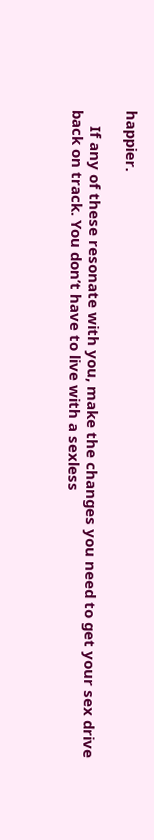happier.

    If any of these resonate with you, make the changes you need to get your sex drive back on track. You don’t have to live with a sexless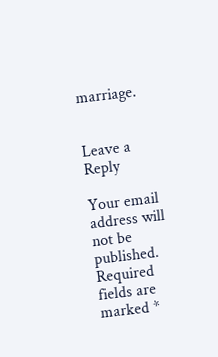marriage.


Leave a Reply

Your email address will not be published. Required fields are marked *